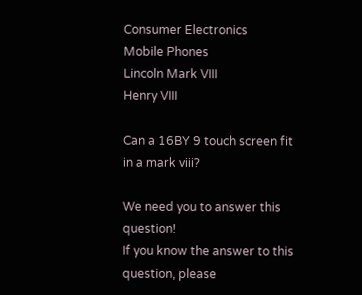Consumer Electronics
Mobile Phones
Lincoln Mark VIII
Henry VIII

Can a 16BY 9 touch screen fit in a mark viii?

We need you to answer this question!
If you know the answer to this question, please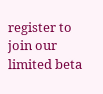register to join our limited beta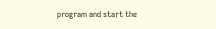program and start the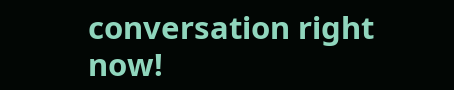conversation right now!